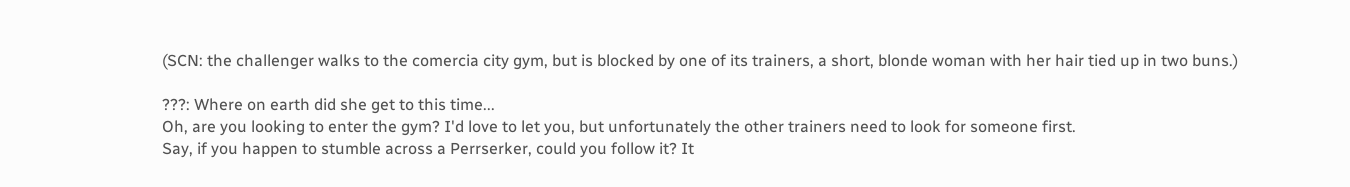(SCN: the challenger walks to the comercia city gym, but is blocked by one of its trainers, a short, blonde woman with her hair tied up in two buns.)

???: Where on earth did she get to this time...
Oh, are you looking to enter the gym? I'd love to let you, but unfortunately the other trainers need to look for someone first.
Say, if you happen to stumble across a Perrserker, could you follow it? It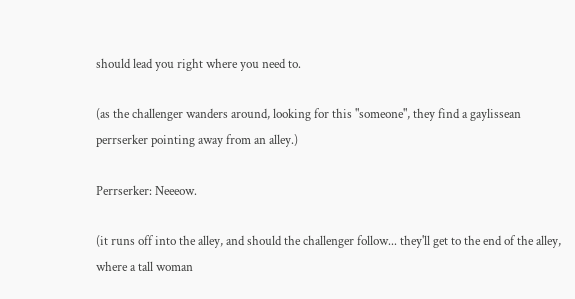should lead you right where you need to.

(as the challenger wanders around, looking for this "someone", they find a gaylissean perrserker pointing away from an alley.)

Perrserker: Neeeow.

(it runs off into the alley, and should the challenger follow... they'll get to the end of the alley, where a tall woman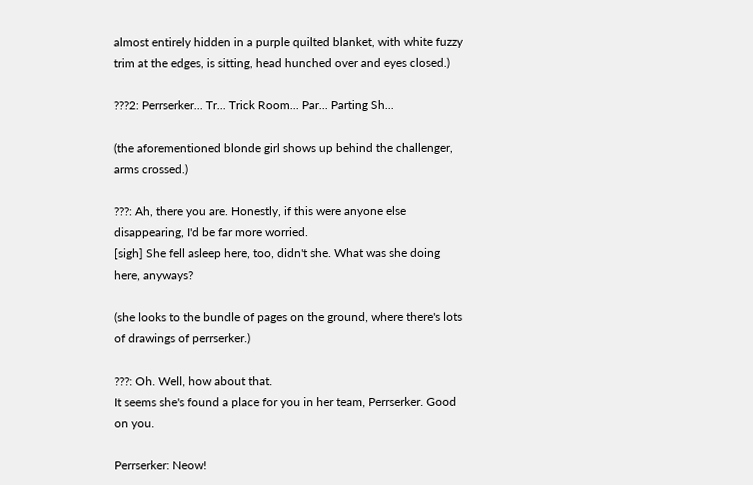almost entirely hidden in a purple quilted blanket, with white fuzzy trim at the edges, is sitting, head hunched over and eyes closed.)

???2: Perrserker... Tr... Trick Room... Par... Parting Sh...

(the aforementioned blonde girl shows up behind the challenger, arms crossed.)

???: Ah, there you are. Honestly, if this were anyone else disappearing, I'd be far more worried.
[sigh] She fell asleep here, too, didn't she. What was she doing here, anyways?

(she looks to the bundle of pages on the ground, where there's lots of drawings of perrserker.)

???: Oh. Well, how about that.
It seems she's found a place for you in her team, Perrserker. Good on you.

Perrserker: Neow!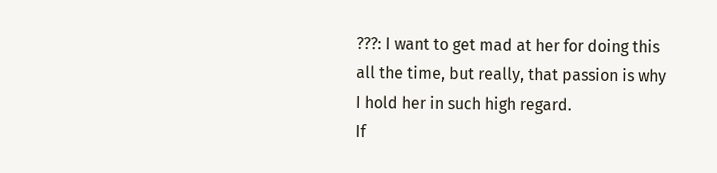???: I want to get mad at her for doing this all the time, but really, that passion is why I hold her in such high regard.
If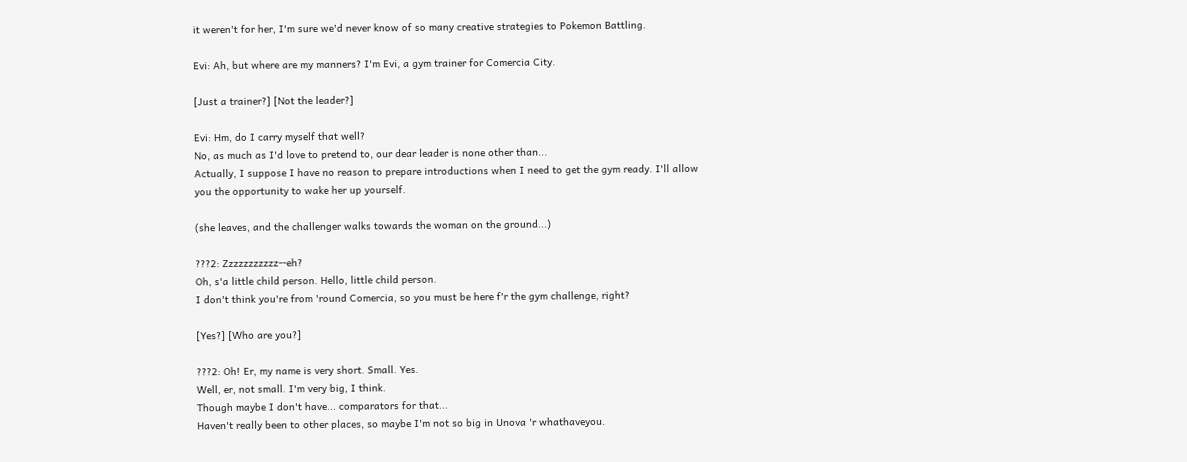it weren't for her, I'm sure we'd never know of so many creative strategies to Pokemon Battling.

Evi: Ah, but where are my manners? I'm Evi, a gym trainer for Comercia City.

[Just a trainer?] [Not the leader?]

Evi: Hm, do I carry myself that well?
No, as much as I'd love to pretend to, our dear leader is none other than...
Actually, I suppose I have no reason to prepare introductions when I need to get the gym ready. I'll allow you the opportunity to wake her up yourself.

(she leaves, and the challenger walks towards the woman on the ground...)

???2: Zzzzzzzzzzz--eh?
Oh, s'a little child person. Hello, little child person.
I don't think you're from 'round Comercia, so you must be here f'r the gym challenge, right?

[Yes?] [Who are you?]

???2: Oh! Er, my name is very short. Small. Yes.
Well, er, not small. I'm very big, I think.
Though maybe I don't have... comparators for that...
Haven't really been to other places, so maybe I'm not so big in Unova 'r whathaveyou.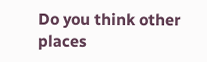Do you think other places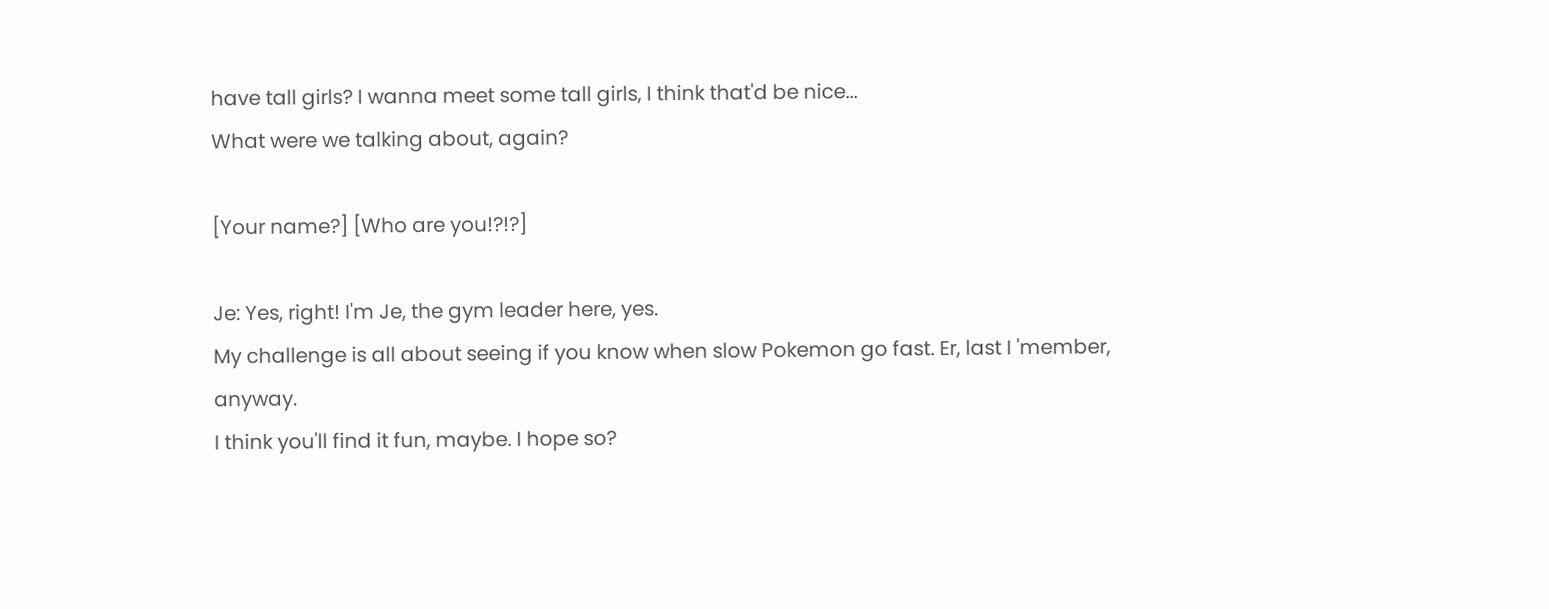have tall girls? I wanna meet some tall girls, I think that'd be nice...
What were we talking about, again?

[Your name?] [Who are you!?!?]

Je: Yes, right! I'm Je, the gym leader here, yes.
My challenge is all about seeing if you know when slow Pokemon go fast. Er, last I 'member, anyway.
I think you'll find it fun, maybe. I hope so?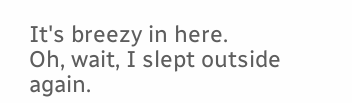It's breezy in here.
Oh, wait, I slept outside again.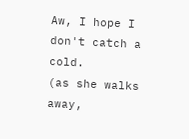Aw, I hope I don't catch a cold.
(as she walks away,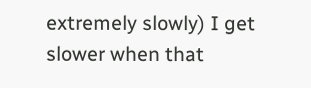extremely slowly) I get slower when that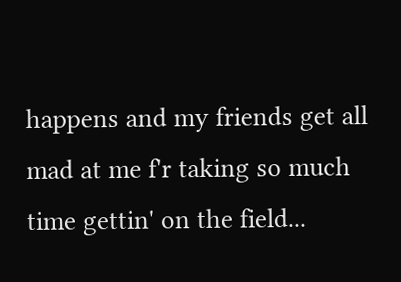happens and my friends get all mad at me f'r taking so much time gettin' on the field...